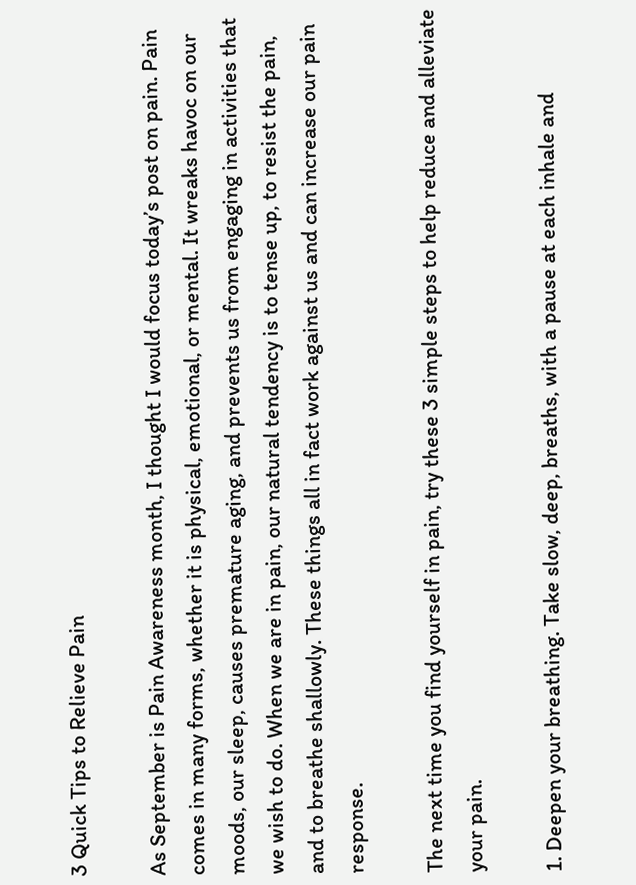3 Quick Tips to Relieve Pain

As September is Pain Awareness month, I thought I would focus today’s post on pain. Pain comes in many forms, whether it is physical, emotional, or mental. It wreaks havoc on our moods, our sleep, causes premature aging, and prevents us from engaging in activities that we wish to do. When we are in pain, our natural tendency is to tense up, to resist the pain, and to breathe shallowly. These things all in fact work against us and can increase our pain response.

The next time you find yourself in pain, try these 3 simple steps to help reduce and alleviate your pain.

1. Deepen your breathing. Take slow, deep, breaths, with a pause at each inhale and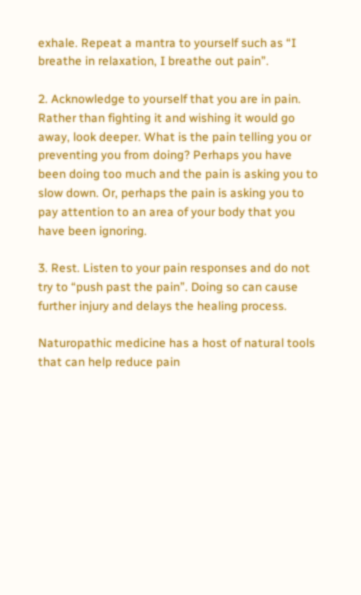exhale. Repeat a mantra to yourself such as “I breathe in relaxation, I breathe out pain”.

2. Acknowledge to yourself that you are in pain. Rather than fighting it and wishing it would go away, look deeper. What is the pain telling you or preventing you from doing? Perhaps you have been doing too much and the pain is asking you to slow down. Or, perhaps the pain is asking you to pay attention to an area of your body that you have been ignoring.

3. Rest. Listen to your pain responses and do not try to “push past the pain”. Doing so can cause further injury and delays the healing process.

Naturopathic medicine has a host of natural tools that can help reduce pain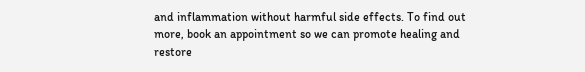and inflammation without harmful side effects. To find out more, book an appointment so we can promote healing and restore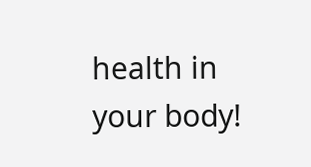health in your body!